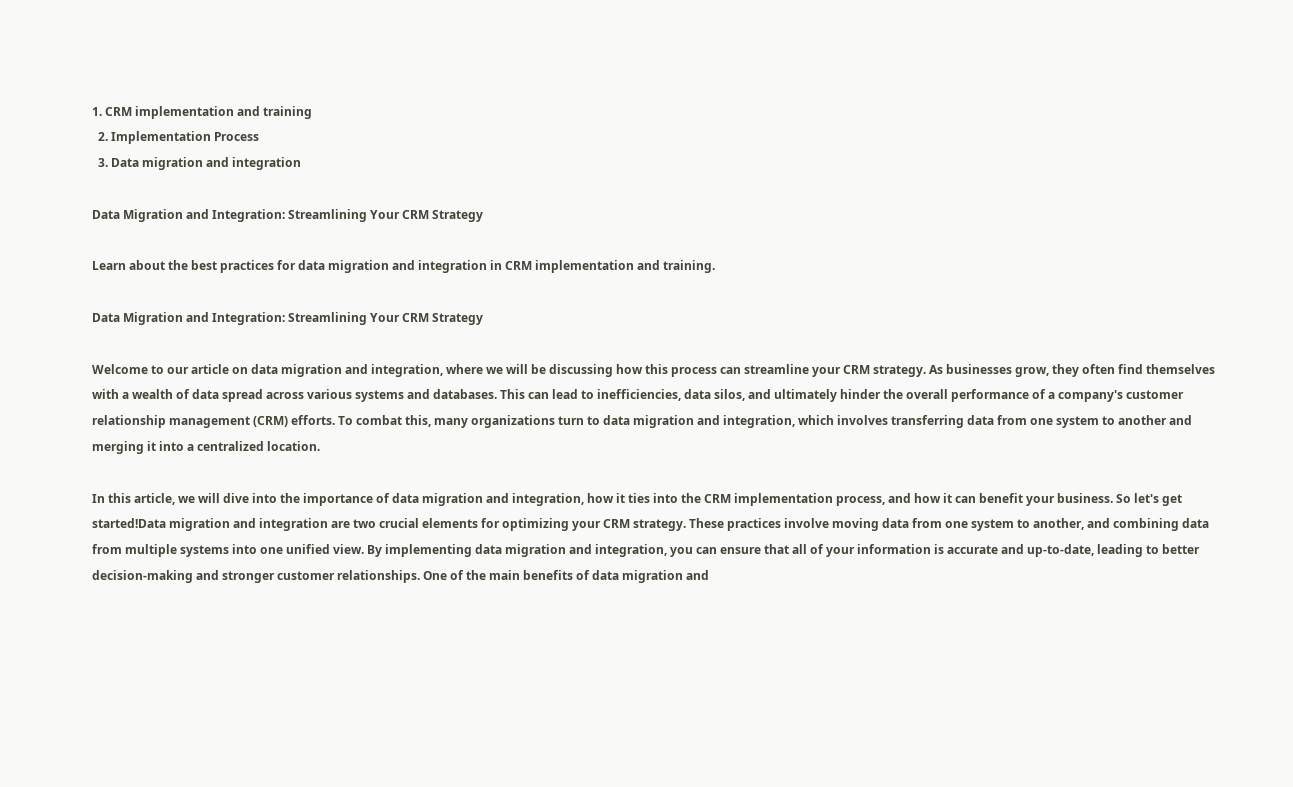1. CRM implementation and training
  2. Implementation Process
  3. Data migration and integration

Data Migration and Integration: Streamlining Your CRM Strategy

Learn about the best practices for data migration and integration in CRM implementation and training.

Data Migration and Integration: Streamlining Your CRM Strategy

Welcome to our article on data migration and integration, where we will be discussing how this process can streamline your CRM strategy. As businesses grow, they often find themselves with a wealth of data spread across various systems and databases. This can lead to inefficiencies, data silos, and ultimately hinder the overall performance of a company's customer relationship management (CRM) efforts. To combat this, many organizations turn to data migration and integration, which involves transferring data from one system to another and merging it into a centralized location.

In this article, we will dive into the importance of data migration and integration, how it ties into the CRM implementation process, and how it can benefit your business. So let's get started!Data migration and integration are two crucial elements for optimizing your CRM strategy. These practices involve moving data from one system to another, and combining data from multiple systems into one unified view. By implementing data migration and integration, you can ensure that all of your information is accurate and up-to-date, leading to better decision-making and stronger customer relationships. One of the main benefits of data migration and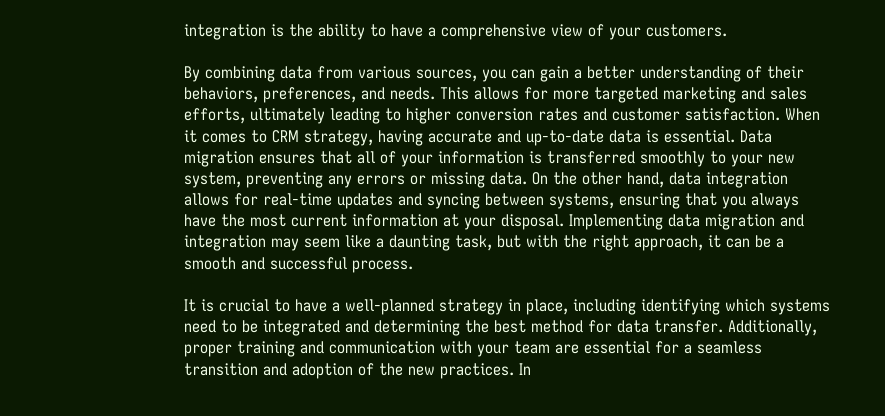integration is the ability to have a comprehensive view of your customers.

By combining data from various sources, you can gain a better understanding of their behaviors, preferences, and needs. This allows for more targeted marketing and sales efforts, ultimately leading to higher conversion rates and customer satisfaction. When it comes to CRM strategy, having accurate and up-to-date data is essential. Data migration ensures that all of your information is transferred smoothly to your new system, preventing any errors or missing data. On the other hand, data integration allows for real-time updates and syncing between systems, ensuring that you always have the most current information at your disposal. Implementing data migration and integration may seem like a daunting task, but with the right approach, it can be a smooth and successful process.

It is crucial to have a well-planned strategy in place, including identifying which systems need to be integrated and determining the best method for data transfer. Additionally, proper training and communication with your team are essential for a seamless transition and adoption of the new practices. In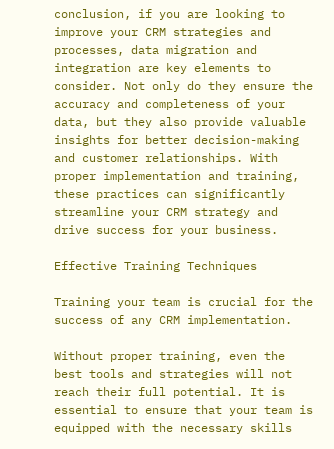conclusion, if you are looking to improve your CRM strategies and processes, data migration and integration are key elements to consider. Not only do they ensure the accuracy and completeness of your data, but they also provide valuable insights for better decision-making and customer relationships. With proper implementation and training, these practices can significantly streamline your CRM strategy and drive success for your business.

Effective Training Techniques

Training your team is crucial for the success of any CRM implementation.

Without proper training, even the best tools and strategies will not reach their full potential. It is essential to ensure that your team is equipped with the necessary skills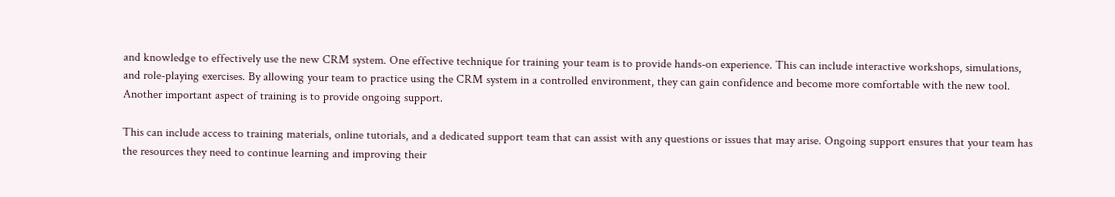and knowledge to effectively use the new CRM system. One effective technique for training your team is to provide hands-on experience. This can include interactive workshops, simulations, and role-playing exercises. By allowing your team to practice using the CRM system in a controlled environment, they can gain confidence and become more comfortable with the new tool. Another important aspect of training is to provide ongoing support.

This can include access to training materials, online tutorials, and a dedicated support team that can assist with any questions or issues that may arise. Ongoing support ensures that your team has the resources they need to continue learning and improving their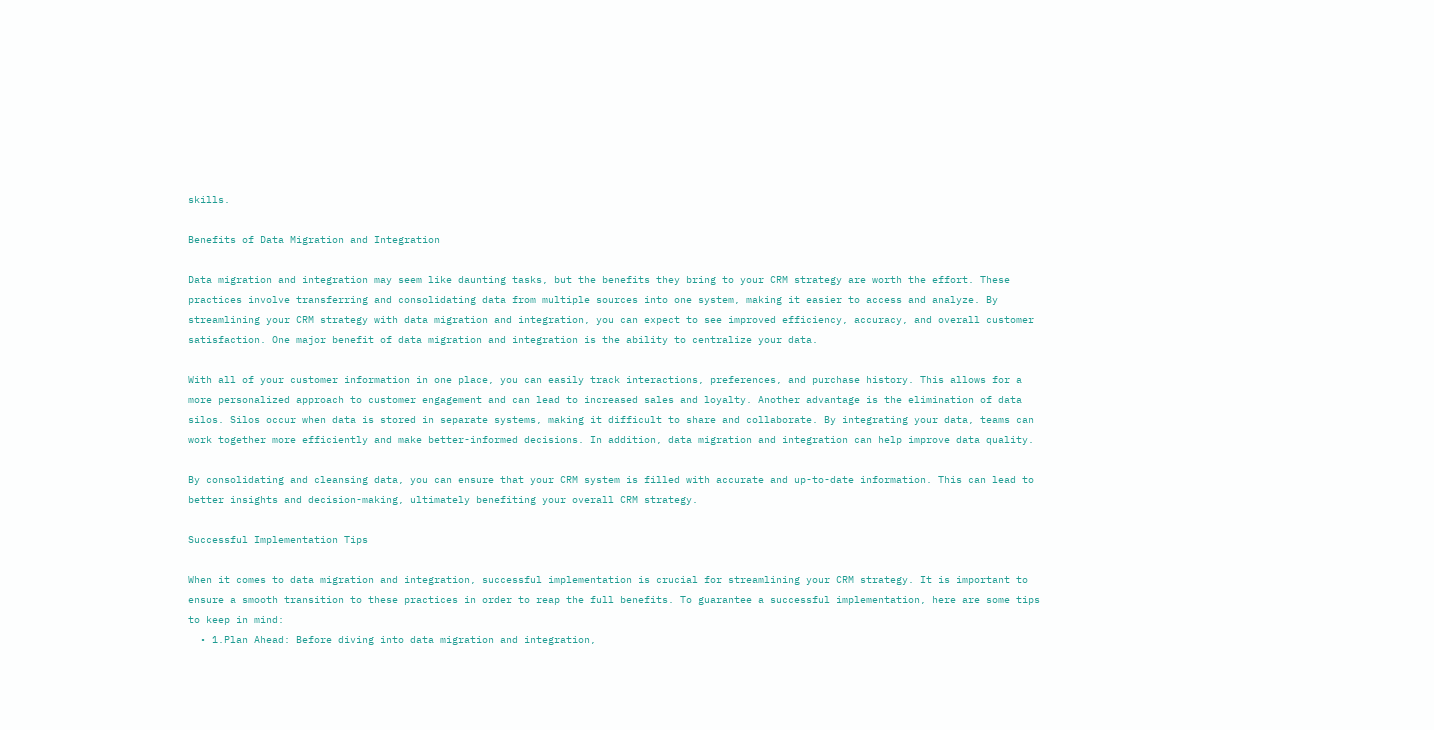skills.

Benefits of Data Migration and Integration

Data migration and integration may seem like daunting tasks, but the benefits they bring to your CRM strategy are worth the effort. These practices involve transferring and consolidating data from multiple sources into one system, making it easier to access and analyze. By streamlining your CRM strategy with data migration and integration, you can expect to see improved efficiency, accuracy, and overall customer satisfaction. One major benefit of data migration and integration is the ability to centralize your data.

With all of your customer information in one place, you can easily track interactions, preferences, and purchase history. This allows for a more personalized approach to customer engagement and can lead to increased sales and loyalty. Another advantage is the elimination of data silos. Silos occur when data is stored in separate systems, making it difficult to share and collaborate. By integrating your data, teams can work together more efficiently and make better-informed decisions. In addition, data migration and integration can help improve data quality.

By consolidating and cleansing data, you can ensure that your CRM system is filled with accurate and up-to-date information. This can lead to better insights and decision-making, ultimately benefiting your overall CRM strategy.

Successful Implementation Tips

When it comes to data migration and integration, successful implementation is crucial for streamlining your CRM strategy. It is important to ensure a smooth transition to these practices in order to reap the full benefits. To guarantee a successful implementation, here are some tips to keep in mind:
  • 1.Plan Ahead: Before diving into data migration and integration,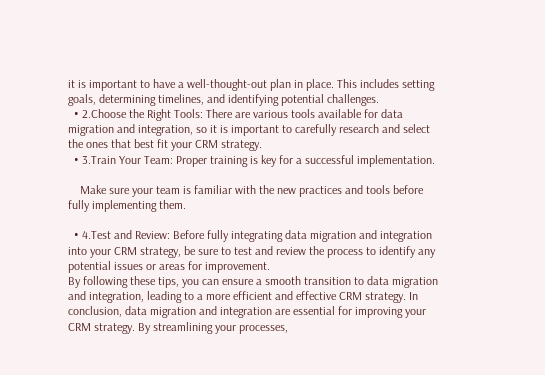it is important to have a well-thought-out plan in place. This includes setting goals, determining timelines, and identifying potential challenges.
  • 2.Choose the Right Tools: There are various tools available for data migration and integration, so it is important to carefully research and select the ones that best fit your CRM strategy.
  • 3.Train Your Team: Proper training is key for a successful implementation.

    Make sure your team is familiar with the new practices and tools before fully implementing them.

  • 4.Test and Review: Before fully integrating data migration and integration into your CRM strategy, be sure to test and review the process to identify any potential issues or areas for improvement.
By following these tips, you can ensure a smooth transition to data migration and integration, leading to a more efficient and effective CRM strategy. In conclusion, data migration and integration are essential for improving your CRM strategy. By streamlining your processes,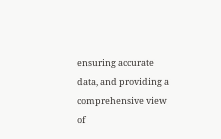ensuring accurate data, and providing a comprehensive view of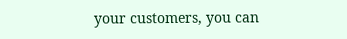your customers, you can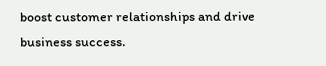boost customer relationships and drive business success.